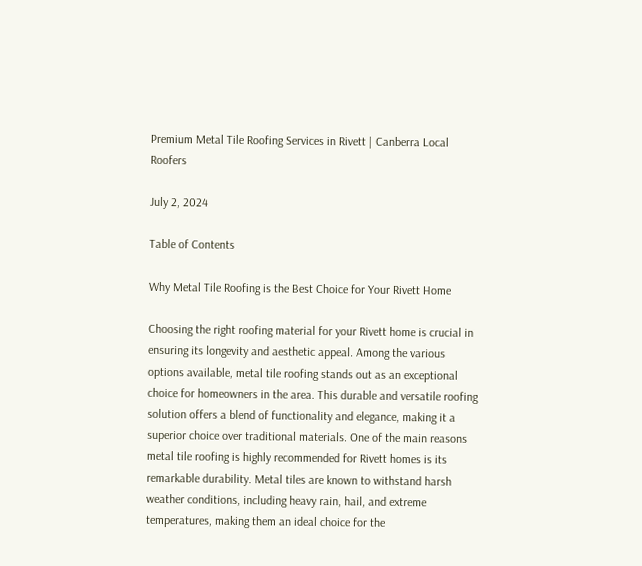Premium Metal Tile Roofing Services in Rivett | Canberra Local Roofers

July 2, 2024

Table of Contents

Why Metal Tile Roofing is the Best Choice for Your Rivett Home

Choosing the right roofing material for your Rivett home is crucial in ensuring its longevity and aesthetic appeal. Among the various options available, metal tile roofing stands out as an exceptional choice for homeowners in the area. This durable and versatile roofing solution offers a blend of functionality and elegance, making it a superior choice over traditional materials. One of the main reasons metal tile roofing is highly recommended for Rivett homes is its remarkable durability. Metal tiles are known to withstand harsh weather conditions, including heavy rain, hail, and extreme temperatures, making them an ideal choice for the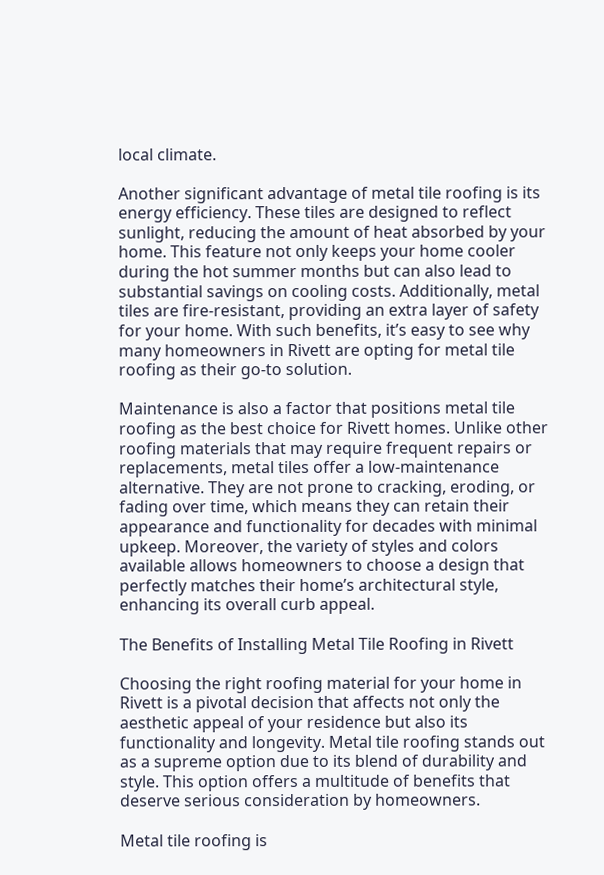local climate.

Another significant advantage of metal tile roofing is its energy efficiency. These tiles are designed to reflect sunlight, reducing the amount of heat absorbed by your home. This feature not only keeps your home cooler during the hot summer months but can also lead to substantial savings on cooling costs. Additionally, metal tiles are fire-resistant, providing an extra layer of safety for your home. With such benefits, it’s easy to see why many homeowners in Rivett are opting for metal tile roofing as their go-to solution.

Maintenance is also a factor that positions metal tile roofing as the best choice for Rivett homes. Unlike other roofing materials that may require frequent repairs or replacements, metal tiles offer a low-maintenance alternative. They are not prone to cracking, eroding, or fading over time, which means they can retain their appearance and functionality for decades with minimal upkeep. Moreover, the variety of styles and colors available allows homeowners to choose a design that perfectly matches their home’s architectural style, enhancing its overall curb appeal.

The Benefits of Installing Metal Tile Roofing in Rivett

Choosing the right roofing material for your home in Rivett is a pivotal decision that affects not only the aesthetic appeal of your residence but also its functionality and longevity. Metal tile roofing stands out as a supreme option due to its blend of durability and style. This option offers a multitude of benefits that deserve serious consideration by homeowners.

Metal tile roofing is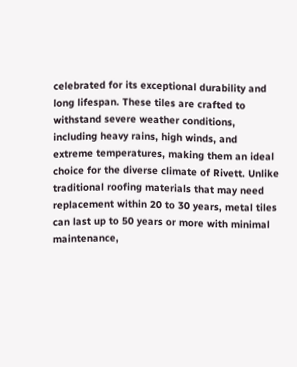celebrated for its exceptional durability and long lifespan. These tiles are crafted to withstand severe weather conditions, including heavy rains, high winds, and extreme temperatures, making them an ideal choice for the diverse climate of Rivett. Unlike traditional roofing materials that may need replacement within 20 to 30 years, metal tiles can last up to 50 years or more with minimal maintenance,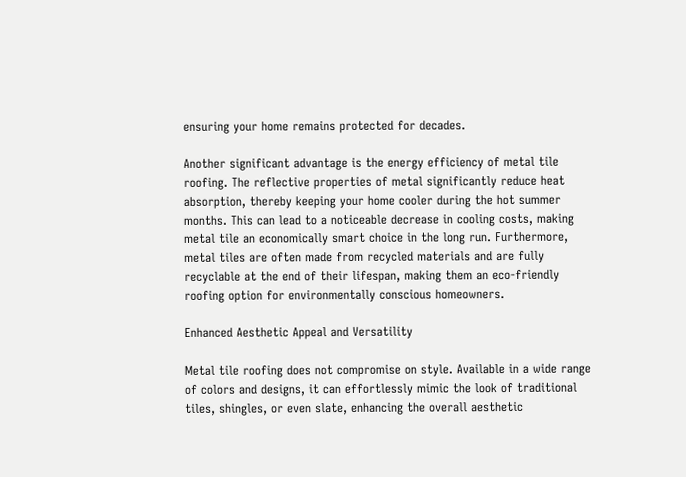ensuring your home remains protected for decades.

Another significant advantage is the energy efficiency of metal tile roofing. The reflective properties of metal significantly reduce heat absorption, thereby keeping your home cooler during the hot summer months. This can lead to a noticeable decrease in cooling costs, making metal tile an economically smart choice in the long run. Furthermore, metal tiles are often made from recycled materials and are fully recyclable at the end of their lifespan, making them an eco-friendly roofing option for environmentally conscious homeowners.

Enhanced Aesthetic Appeal and Versatility

Metal tile roofing does not compromise on style. Available in a wide range of colors and designs, it can effortlessly mimic the look of traditional tiles, shingles, or even slate, enhancing the overall aesthetic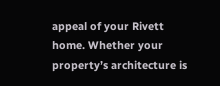appeal of your Rivett home. Whether your property’s architecture is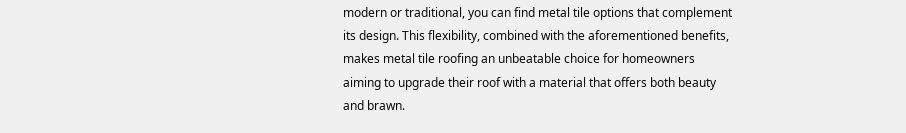modern or traditional, you can find metal tile options that complement its design. This flexibility, combined with the aforementioned benefits, makes metal tile roofing an unbeatable choice for homeowners aiming to upgrade their roof with a material that offers both beauty and brawn.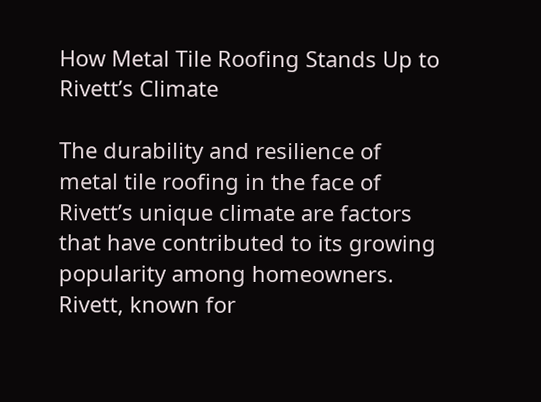How Metal Tile Roofing Stands Up to Rivett’s Climate

The durability and resilience of metal tile roofing in the face of Rivett’s unique climate are factors that have contributed to its growing popularity among homeowners. Rivett, known for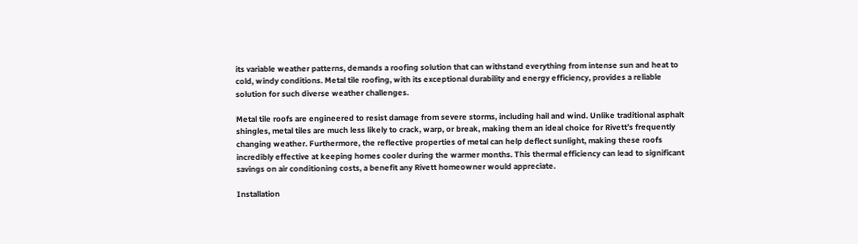its variable weather patterns, demands a roofing solution that can withstand everything from intense sun and heat to cold, windy conditions. Metal tile roofing, with its exceptional durability and energy efficiency, provides a reliable solution for such diverse weather challenges.

Metal tile roofs are engineered to resist damage from severe storms, including hail and wind. Unlike traditional asphalt shingles, metal tiles are much less likely to crack, warp, or break, making them an ideal choice for Rivett’s frequently changing weather. Furthermore, the reflective properties of metal can help deflect sunlight, making these roofs incredibly effective at keeping homes cooler during the warmer months. This thermal efficiency can lead to significant savings on air conditioning costs, a benefit any Rivett homeowner would appreciate.

Installation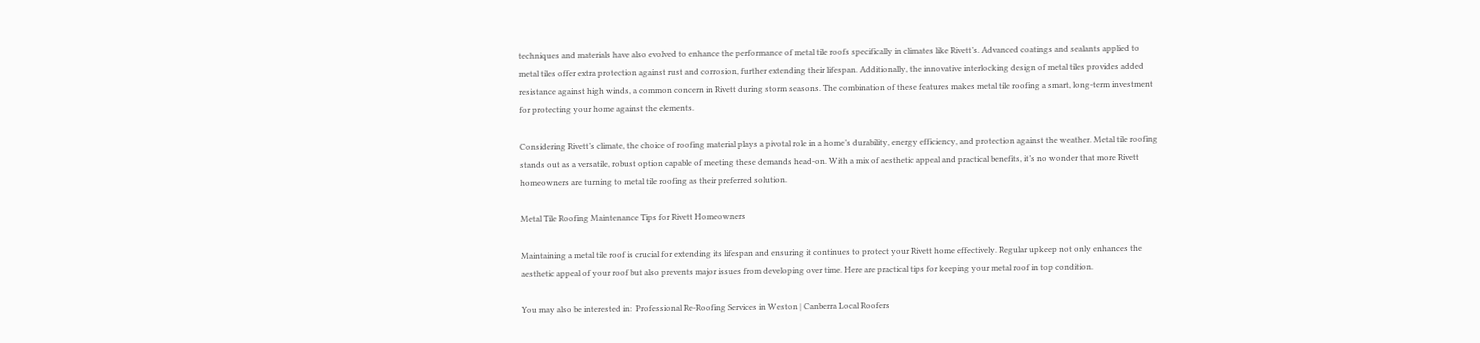techniques and materials have also evolved to enhance the performance of metal tile roofs specifically in climates like Rivett’s. Advanced coatings and sealants applied to metal tiles offer extra protection against rust and corrosion, further extending their lifespan. Additionally, the innovative interlocking design of metal tiles provides added resistance against high winds, a common concern in Rivett during storm seasons. The combination of these features makes metal tile roofing a smart, long-term investment for protecting your home against the elements.

Considering Rivett’s climate, the choice of roofing material plays a pivotal role in a home’s durability, energy efficiency, and protection against the weather. Metal tile roofing stands out as a versatile, robust option capable of meeting these demands head-on. With a mix of aesthetic appeal and practical benefits, it’s no wonder that more Rivett homeowners are turning to metal tile roofing as their preferred solution.

Metal Tile Roofing Maintenance Tips for Rivett Homeowners

Maintaining a metal tile roof is crucial for extending its lifespan and ensuring it continues to protect your Rivett home effectively. Regular upkeep not only enhances the aesthetic appeal of your roof but also prevents major issues from developing over time. Here are practical tips for keeping your metal roof in top condition.

You may also be interested in:  Professional Re-Roofing Services in Weston | Canberra Local Roofers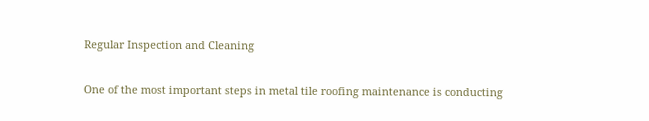Regular Inspection and Cleaning

One of the most important steps in metal tile roofing maintenance is conducting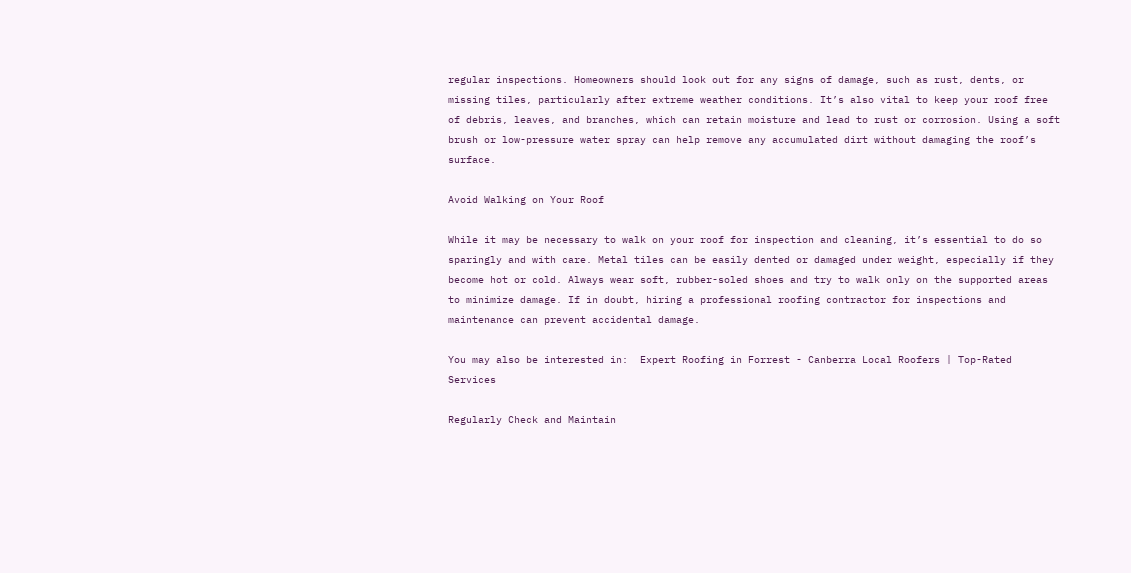regular inspections. Homeowners should look out for any signs of damage, such as rust, dents, or missing tiles, particularly after extreme weather conditions. It’s also vital to keep your roof free of debris, leaves, and branches, which can retain moisture and lead to rust or corrosion. Using a soft brush or low-pressure water spray can help remove any accumulated dirt without damaging the roof’s surface.

Avoid Walking on Your Roof

While it may be necessary to walk on your roof for inspection and cleaning, it’s essential to do so sparingly and with care. Metal tiles can be easily dented or damaged under weight, especially if they become hot or cold. Always wear soft, rubber-soled shoes and try to walk only on the supported areas to minimize damage. If in doubt, hiring a professional roofing contractor for inspections and maintenance can prevent accidental damage.

You may also be interested in:  Expert Roofing in Forrest - Canberra Local Roofers | Top-Rated Services

Regularly Check and Maintain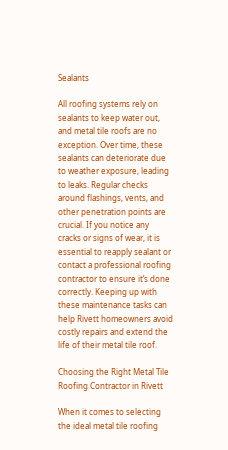Sealants

All roofing systems rely on sealants to keep water out, and metal tile roofs are no exception. Over time, these sealants can deteriorate due to weather exposure, leading to leaks. Regular checks around flashings, vents, and other penetration points are crucial. If you notice any cracks or signs of wear, it is essential to reapply sealant or contact a professional roofing contractor to ensure it’s done correctly. Keeping up with these maintenance tasks can help Rivett homeowners avoid costly repairs and extend the life of their metal tile roof.

Choosing the Right Metal Tile Roofing Contractor in Rivett

When it comes to selecting the ideal metal tile roofing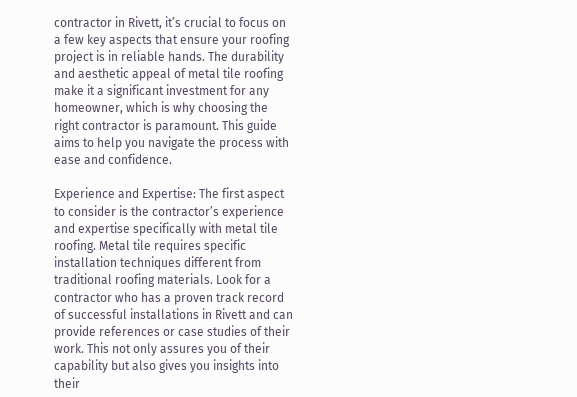contractor in Rivett, it’s crucial to focus on a few key aspects that ensure your roofing project is in reliable hands. The durability and aesthetic appeal of metal tile roofing make it a significant investment for any homeowner, which is why choosing the right contractor is paramount. This guide aims to help you navigate the process with ease and confidence.

Experience and Expertise: The first aspect to consider is the contractor’s experience and expertise specifically with metal tile roofing. Metal tile requires specific installation techniques different from traditional roofing materials. Look for a contractor who has a proven track record of successful installations in Rivett and can provide references or case studies of their work. This not only assures you of their capability but also gives you insights into their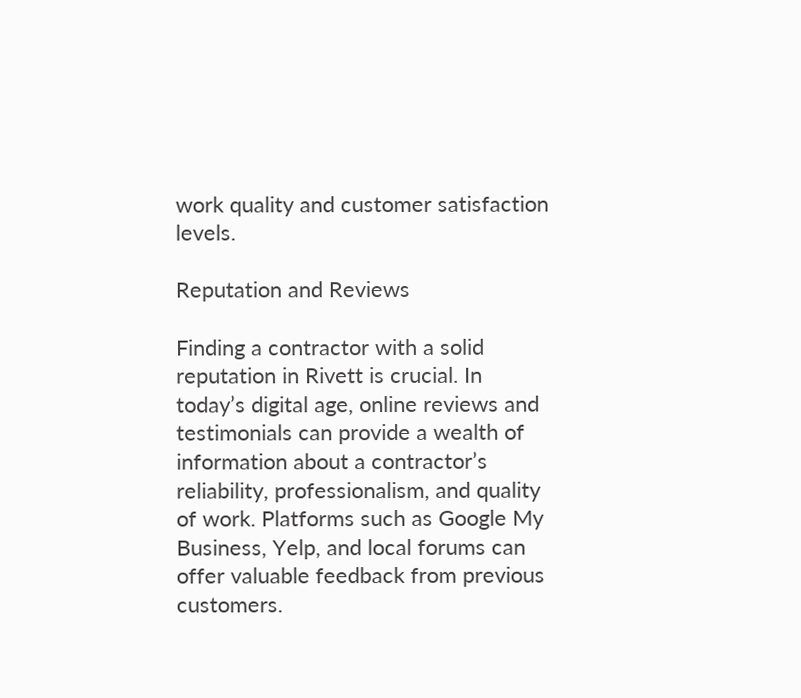work quality and customer satisfaction levels.

Reputation and Reviews

Finding a contractor with a solid reputation in Rivett is crucial. In today’s digital age, online reviews and testimonials can provide a wealth of information about a contractor’s reliability, professionalism, and quality of work. Platforms such as Google My Business, Yelp, and local forums can offer valuable feedback from previous customers.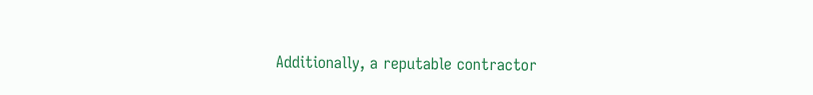Additionally, a reputable contractor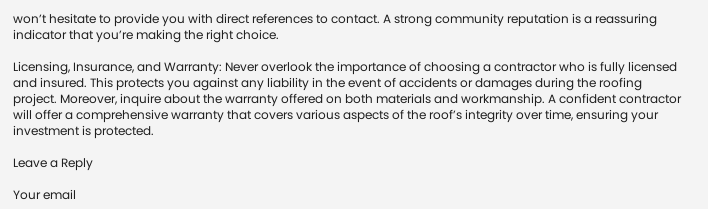won’t hesitate to provide you with direct references to contact. A strong community reputation is a reassuring indicator that you’re making the right choice.

Licensing, Insurance, and Warranty: Never overlook the importance of choosing a contractor who is fully licensed and insured. This protects you against any liability in the event of accidents or damages during the roofing project. Moreover, inquire about the warranty offered on both materials and workmanship. A confident contractor will offer a comprehensive warranty that covers various aspects of the roof’s integrity over time, ensuring your investment is protected.

Leave a Reply

Your email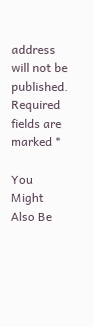address will not be published. Required fields are marked *

You Might Also Be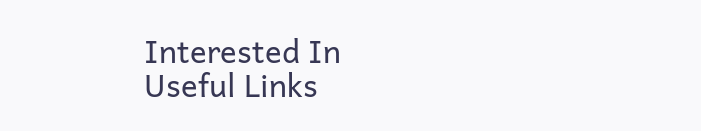Interested In
Useful Links